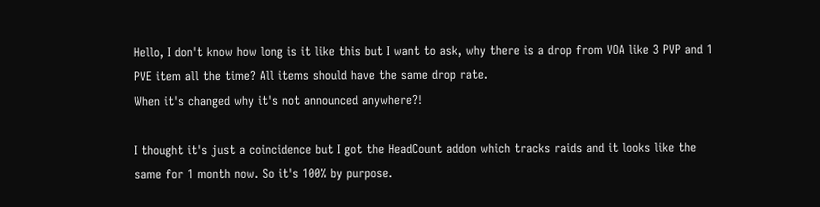Hello, I don't know how long is it like this but I want to ask, why there is a drop from VOA like 3 PVP and 1 PVE item all the time? All items should have the same drop rate.
When it's changed why it's not announced anywhere?!

I thought it's just a coincidence but I got the HeadCount addon which tracks raids and it looks like the same for 1 month now. So it's 100% by purpose.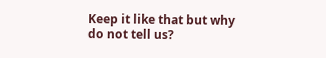Keep it like that but why do not tell us?